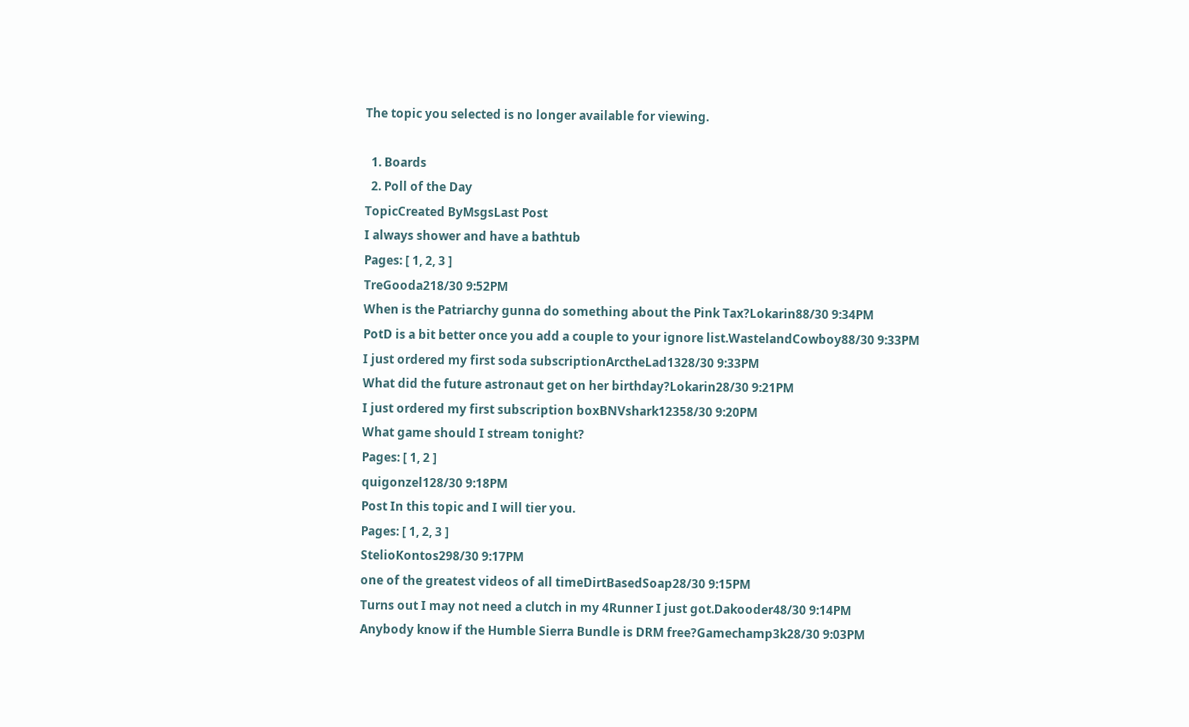The topic you selected is no longer available for viewing.

  1. Boards
  2. Poll of the Day
TopicCreated ByMsgsLast Post
I always shower and have a bathtub
Pages: [ 1, 2, 3 ]
TreGooda218/30 9:52PM
When is the Patriarchy gunna do something about the Pink Tax?Lokarin88/30 9:34PM
PotD is a bit better once you add a couple to your ignore list.WastelandCowboy88/30 9:33PM
I just ordered my first soda subscriptionArctheLad1328/30 9:33PM
What did the future astronaut get on her birthday?Lokarin28/30 9:21PM
I just ordered my first subscription boxBNVshark12358/30 9:20PM
What game should I stream tonight?
Pages: [ 1, 2 ]
quigonzel128/30 9:18PM
Post In this topic and I will tier you.
Pages: [ 1, 2, 3 ]
StelioKontos298/30 9:17PM
one of the greatest videos of all timeDirtBasedSoap28/30 9:15PM
Turns out I may not need a clutch in my 4Runner I just got.Dakooder48/30 9:14PM
Anybody know if the Humble Sierra Bundle is DRM free?Gamechamp3k28/30 9:03PM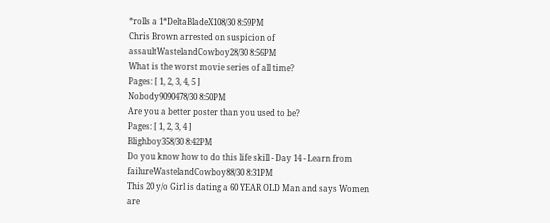*rolls a 1*DeltaBladeX108/30 8:59PM
Chris Brown arrested on suspicion of assaultWastelandCowboy28/30 8:56PM
What is the worst movie series of all time?
Pages: [ 1, 2, 3, 4, 5 ]
Nobody9090478/30 8:50PM
Are you a better poster than you used to be?
Pages: [ 1, 2, 3, 4 ]
Blighboy358/30 8:42PM
Do you know how to do this life skill - Day 14 - Learn from failureWastelandCowboy88/30 8:31PM
This 20 y/o Girl is dating a 60 YEAR OLD Man and says Women are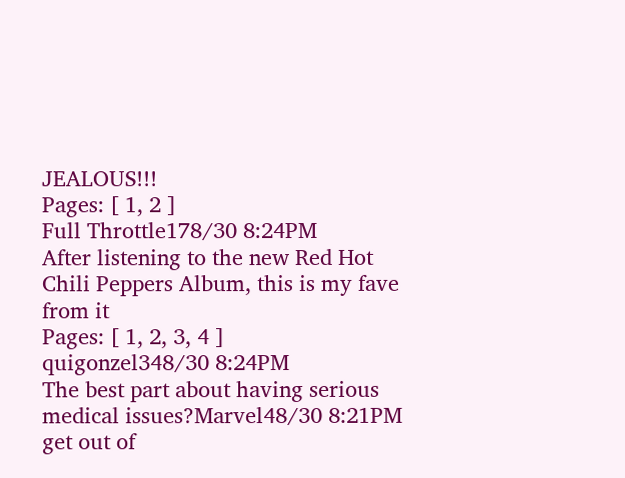JEALOUS!!!
Pages: [ 1, 2 ]
Full Throttle178/30 8:24PM
After listening to the new Red Hot Chili Peppers Album, this is my fave from it
Pages: [ 1, 2, 3, 4 ]
quigonzel348/30 8:24PM
The best part about having serious medical issues?Marvel48/30 8:21PM
get out of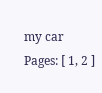my car
Pages: [ 1, 2 ]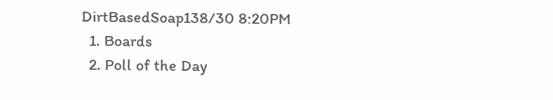DirtBasedSoap138/30 8:20PM
  1. Boards
  2. Poll of the Day